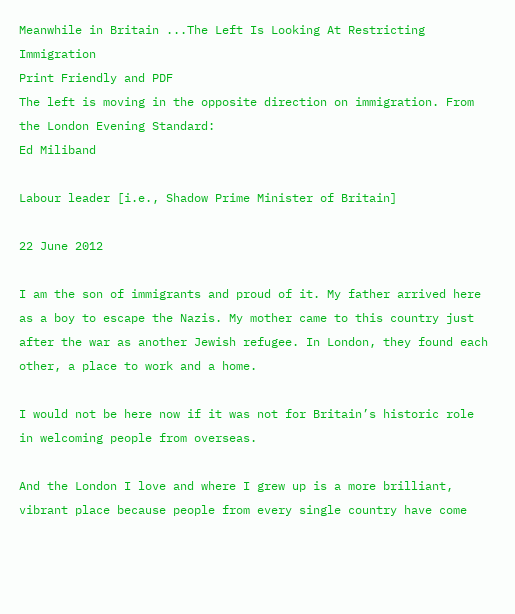Meanwhile in Britain ...The Left Is Looking At Restricting Immigration
Print Friendly and PDF
The left is moving in the opposite direction on immigration. From the London Evening Standard:
Ed Miliband

Labour leader [i.e., Shadow Prime Minister of Britain]

22 June 2012

I am the son of immigrants and proud of it. My father arrived here as a boy to escape the Nazis. My mother came to this country just after the war as another Jewish refugee. In London, they found each other, a place to work and a home.

I would not be here now if it was not for Britain’s historic role in welcoming people from overseas.

And the London I love and where I grew up is a more brilliant, vibrant place because people from every single country have come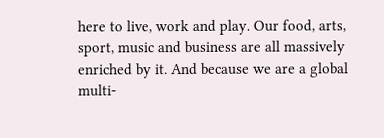here to live, work and play. Our food, arts, sport, music and business are all massively enriched by it. And because we are a global multi-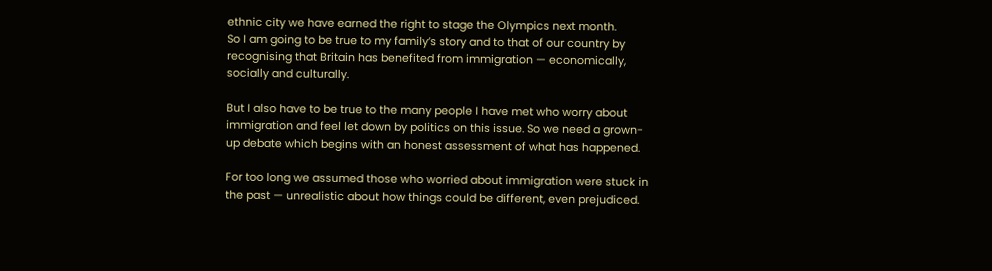ethnic city we have earned the right to stage the Olympics next month.
So I am going to be true to my family’s story and to that of our country by recognising that Britain has benefited from immigration — economically, socially and culturally.

But I also have to be true to the many people I have met who worry about immigration and feel let down by politics on this issue. So we need a grown-up debate which begins with an honest assessment of what has happened.

For too long we assumed those who worried about immigration were stuck in the past — unrealistic about how things could be different, even prejudiced.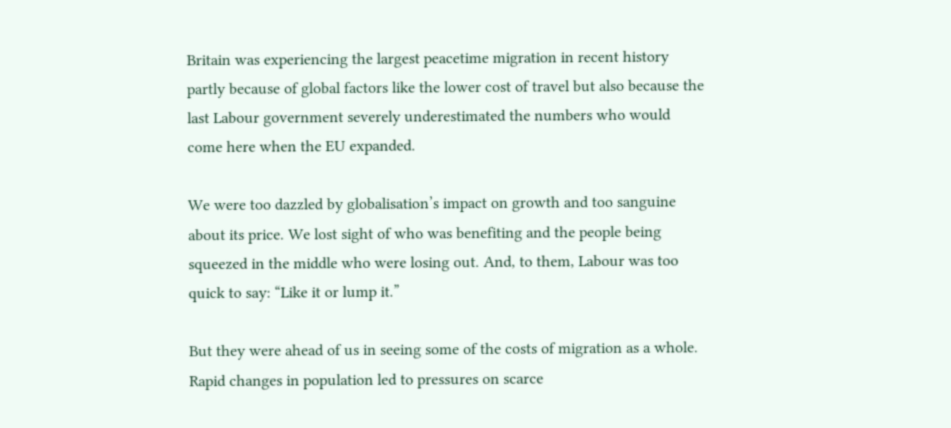Britain was experiencing the largest peacetime migration in recent history partly because of global factors like the lower cost of travel but also because the last Labour government severely underestimated the numbers who would come here when the EU expanded.

We were too dazzled by globalisation’s impact on growth and too sanguine about its price. We lost sight of who was benefiting and the people being squeezed in the middle who were losing out. And, to them, Labour was too quick to say: “Like it or lump it.”

But they were ahead of us in seeing some of the costs of migration as a whole. Rapid changes in population led to pressures on scarce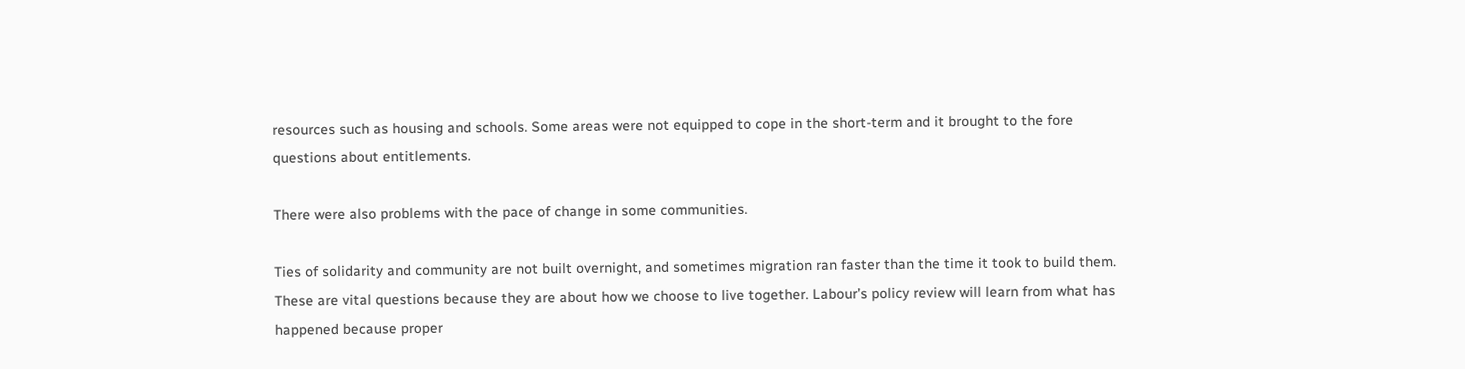resources such as housing and schools. Some areas were not equipped to cope in the short-term and it brought to the fore questions about entitlements.

There were also problems with the pace of change in some communities.

Ties of solidarity and community are not built overnight, and sometimes migration ran faster than the time it took to build them. These are vital questions because they are about how we choose to live together. Labour’s policy review will learn from what has happened because proper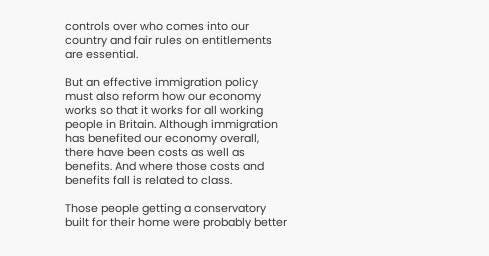controls over who comes into our country and fair rules on entitlements are essential.

But an effective immigration policy must also reform how our economy works so that it works for all working people in Britain. Although immigration has benefited our economy overall, there have been costs as well as benefits. And where those costs and benefits fall is related to class.

Those people getting a conservatory built for their home were probably better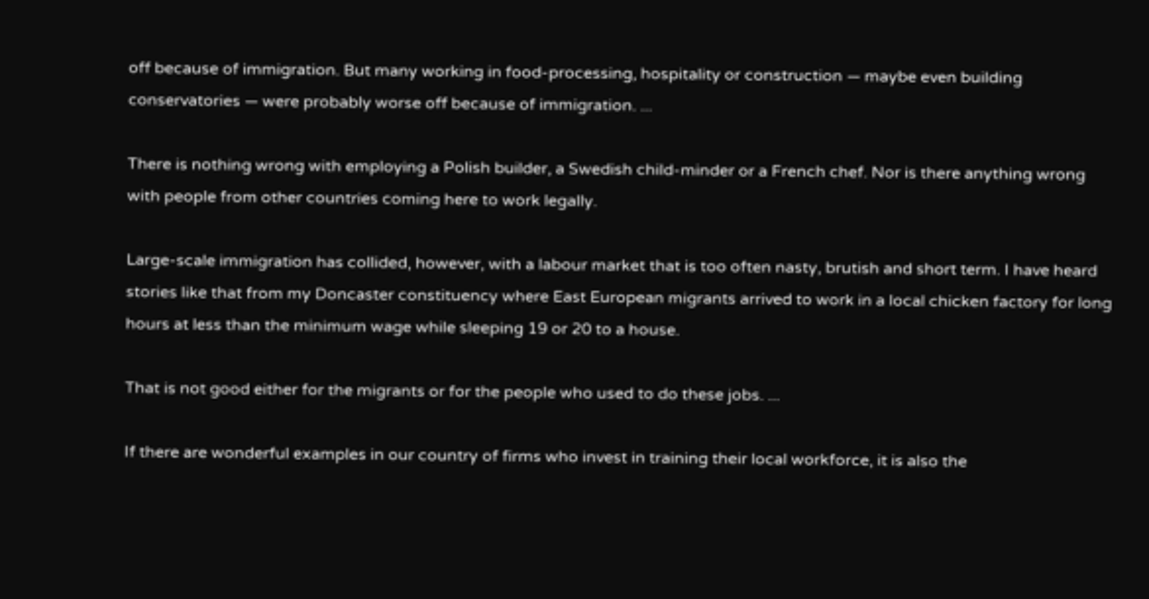off because of immigration. But many working in food-processing, hospitality or construction — maybe even building conservatories — were probably worse off because of immigration. ...

There is nothing wrong with employing a Polish builder, a Swedish child-minder or a French chef. Nor is there anything wrong with people from other countries coming here to work legally.

Large-scale immigration has collided, however, with a labour market that is too often nasty, brutish and short term. I have heard stories like that from my Doncaster constituency where East European migrants arrived to work in a local chicken factory for long hours at less than the minimum wage while sleeping 19 or 20 to a house.

That is not good either for the migrants or for the people who used to do these jobs. ...

If there are wonderful examples in our country of firms who invest in training their local workforce, it is also the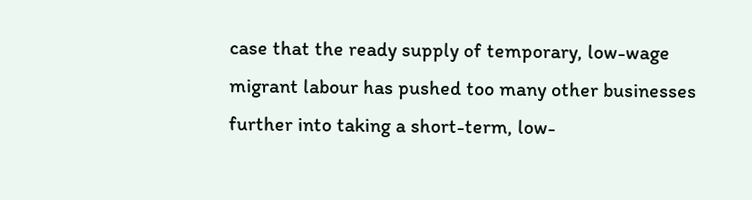case that the ready supply of temporary, low-wage migrant labour has pushed too many other businesses further into taking a short-term, low-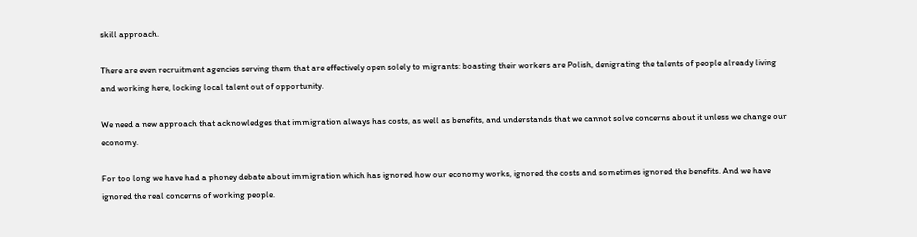skill approach.

There are even recruitment agencies serving them that are effectively open solely to migrants: boasting their workers are Polish, denigrating the talents of people already living and working here, locking local talent out of opportunity.

We need a new approach that acknowledges that immigration always has costs, as well as benefits, and understands that we cannot solve concerns about it unless we change our economy.

For too long we have had a phoney debate about immigration which has ignored how our economy works, ignored the costs and sometimes ignored the benefits. And we have ignored the real concerns of working people.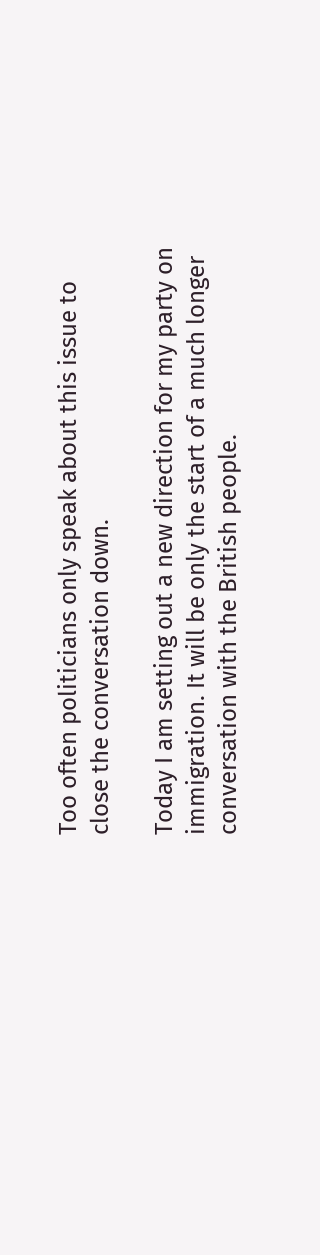Too often politicians only speak about this issue to close the conversation down.

Today I am setting out a new direction for my party on immigration. It will be only the start of a much longer conversation with the British people.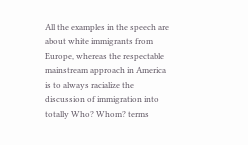All the examples in the speech are about white immigrants from Europe, whereas the respectable mainstream approach in America is to always racialize the discussion of immigration into totally Who? Whom? terms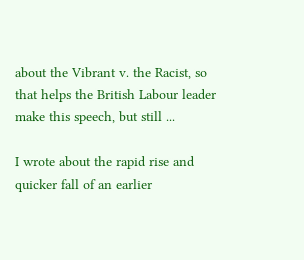about the Vibrant v. the Racist, so that helps the British Labour leader make this speech, but still ...

I wrote about the rapid rise and quicker fall of an earlier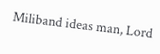Miliband ideas man, Lord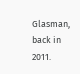Glasman, back in 2011.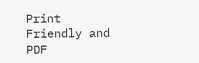Print Friendly and PDF